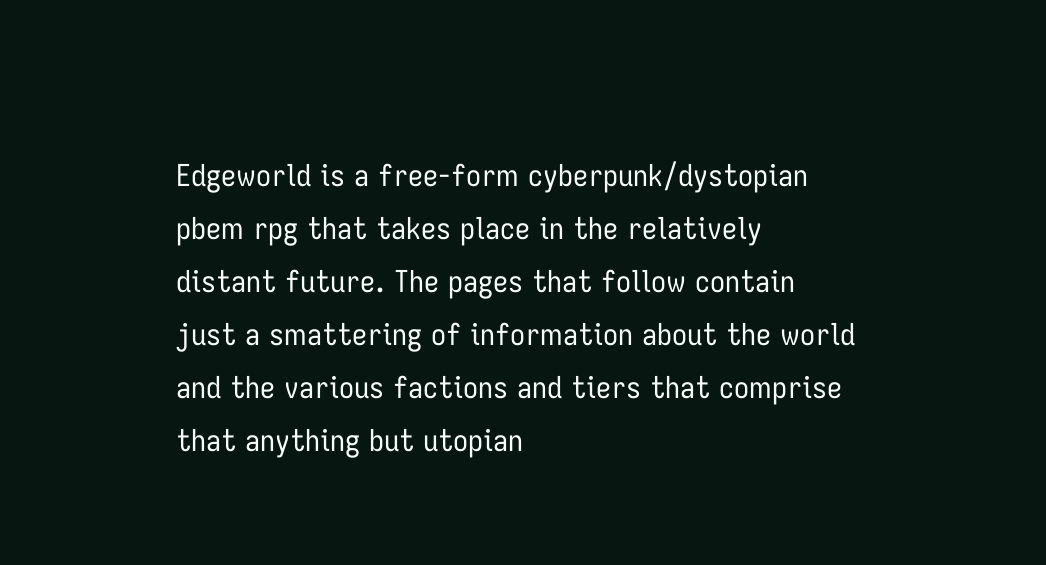Edgeworld is a free-form cyberpunk/dystopian pbem rpg that takes place in the relatively distant future. The pages that follow contain just a smattering of information about the world and the various factions and tiers that comprise that anything but utopian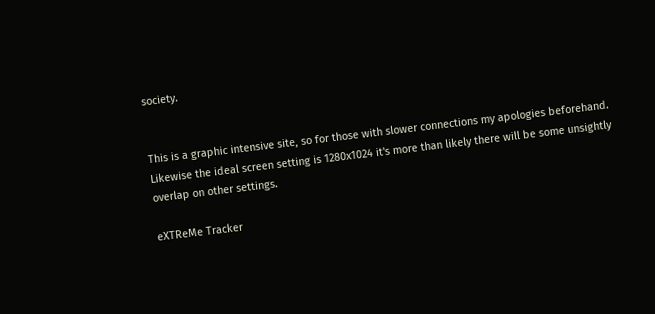society.


This is a graphic intensive site, so for those with slower connections my apologies beforehand. Likewise the ideal screen setting is 1280x1024 it's more than likely there will be some unsightly overlap on other settings.

eXTReMe Tracker